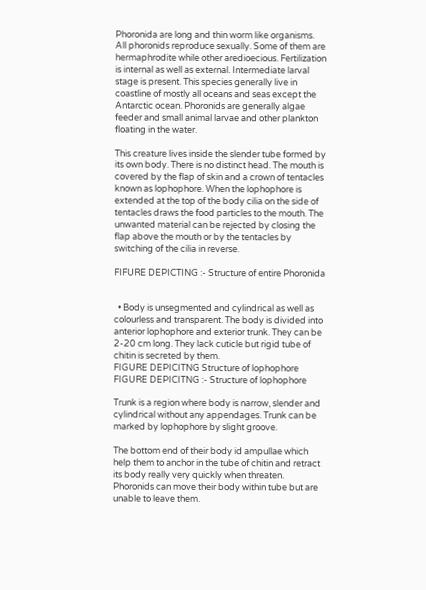Phoronida are long and thin worm like organisms.  All phoronids reproduce sexually. Some of them are hermaphrodite while other aredioecious. Fertilization is internal as well as external. Intermediate larval stage is present. This species generally live in coastline of mostly all oceans and seas except the Antarctic ocean. Phoronids are generally algae feeder and small animal larvae and other plankton floating in the water.

This creature lives inside the slender tube formed by its own body. There is no distinct head. The mouth is covered by the flap of skin and a crown of tentacles known as lophophore. When the lophophore is extended at the top of the body cilia on the side of tentacles draws the food particles to the mouth. The unwanted material can be rejected by closing the flap above the mouth or by the tentacles by switching of the cilia in reverse.

FIFURE DEPICTING :- Structure of entire Phoronida


  • Body is unsegmented and cylindrical as well as colourless and transparent. The body is divided into anterior lophophore and exterior trunk. They can be 2-20 cm long. They lack cuticle but rigid tube of chitin is secreted by them.
FIGURE DEPICITNG Structure of lophophore
FIGURE DEPICITNG :- Structure of lophophore

Trunk is a region where body is narrow, slender and cylindrical without any appendages. Trunk can be marked by lophophore by slight groove.

The bottom end of their body id ampullae which help them to anchor in the tube of chitin and retract its body really very quickly when threaten. Phoronids can move their body within tube but are unable to leave them.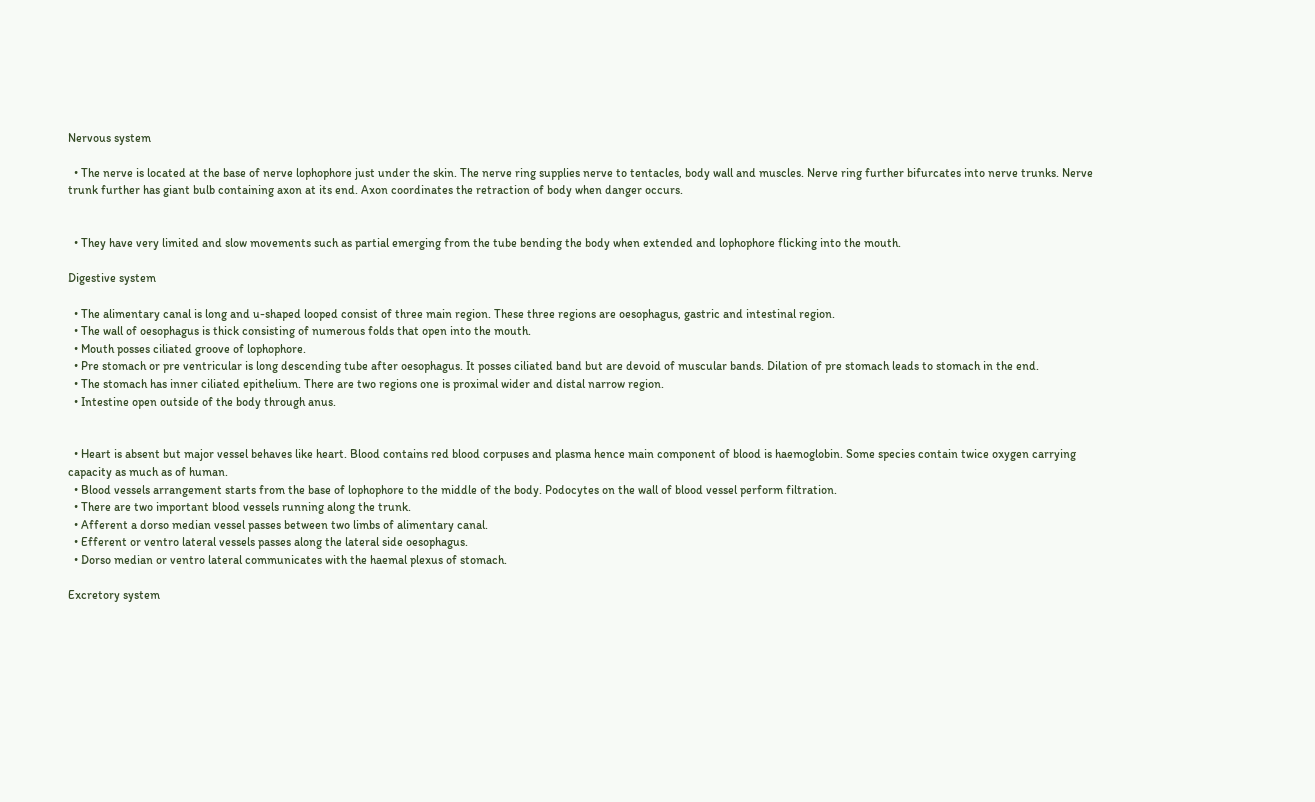Nervous system

  • The nerve is located at the base of nerve lophophore just under the skin. The nerve ring supplies nerve to tentacles, body wall and muscles. Nerve ring further bifurcates into nerve trunks. Nerve trunk further has giant bulb containing axon at its end. Axon coordinates the retraction of body when danger occurs.


  • They have very limited and slow movements such as partial emerging from the tube bending the body when extended and lophophore flicking into the mouth.

Digestive system

  • The alimentary canal is long and u-shaped looped consist of three main region. These three regions are oesophagus, gastric and intestinal region.
  • The wall of oesophagus is thick consisting of numerous folds that open into the mouth.
  • Mouth posses ciliated groove of lophophore.
  • Pre stomach or pre ventricular is long descending tube after oesophagus. It posses ciliated band but are devoid of muscular bands. Dilation of pre stomach leads to stomach in the end.
  • The stomach has inner ciliated epithelium. There are two regions one is proximal wider and distal narrow region.
  • Intestine open outside of the body through anus.


  • Heart is absent but major vessel behaves like heart. Blood contains red blood corpuses and plasma hence main component of blood is haemoglobin. Some species contain twice oxygen carrying capacity as much as of human.
  • Blood vessels arrangement starts from the base of lophophore to the middle of the body. Podocytes on the wall of blood vessel perform filtration.
  • There are two important blood vessels running along the trunk.
  • Afferent a dorso median vessel passes between two limbs of alimentary canal.
  • Efferent or ventro lateral vessels passes along the lateral side oesophagus.
  • Dorso median or ventro lateral communicates with the haemal plexus of stomach.

Excretory system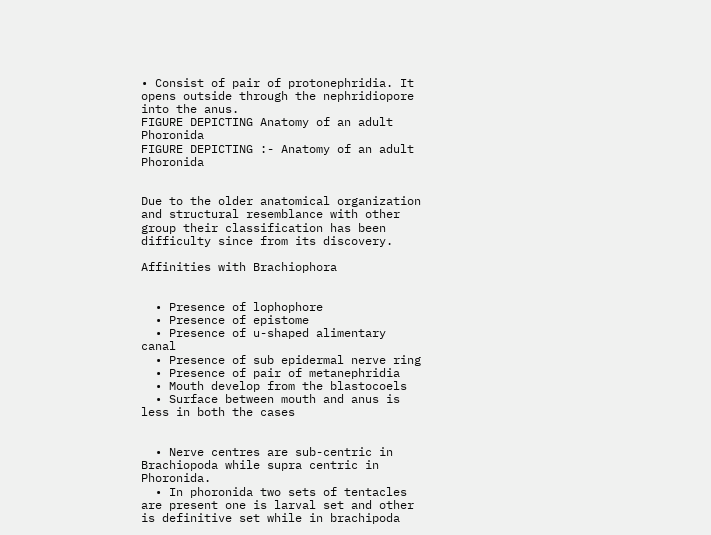• Consist of pair of protonephridia. It opens outside through the nephridiopore into the anus.
FIGURE DEPICTING Anatomy of an adult Phoronida
FIGURE DEPICTING :- Anatomy of an adult Phoronida


Due to the older anatomical organization and structural resemblance with other group their classification has been difficulty since from its discovery.

Affinities with Brachiophora


  • Presence of lophophore
  • Presence of epistome
  • Presence of u-shaped alimentary canal
  • Presence of sub epidermal nerve ring
  • Presence of pair of metanephridia
  • Mouth develop from the blastocoels
  • Surface between mouth and anus is less in both the cases


  • Nerve centres are sub-centric in Brachiopoda while supra centric in Phoronida.
  • In phoronida two sets of tentacles are present one is larval set and other is definitive set while in brachipoda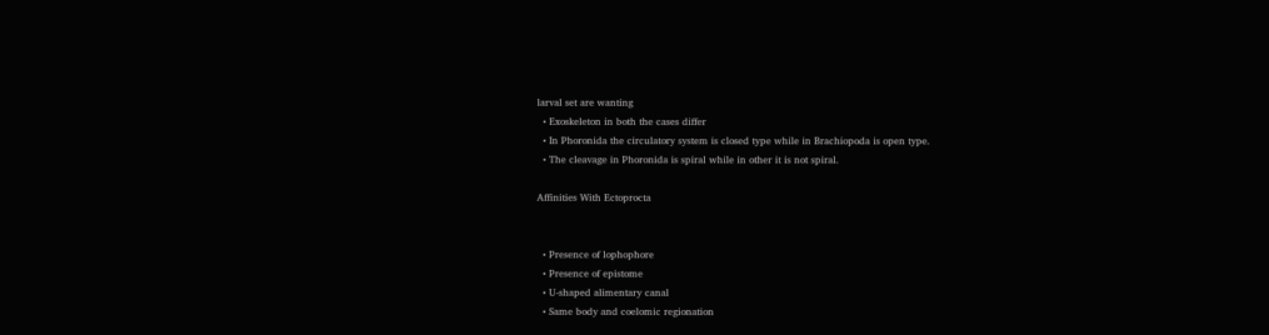larval set are wanting
  • Exoskeleton in both the cases differ
  • In Phoronida the circulatory system is closed type while in Brachiopoda is open type.
  • The cleavage in Phoronida is spiral while in other it is not spiral.

Affinities With Ectoprocta


  • Presence of lophophore
  • Presence of epistome
  • U-shaped alimentary canal
  • Same body and coelomic regionation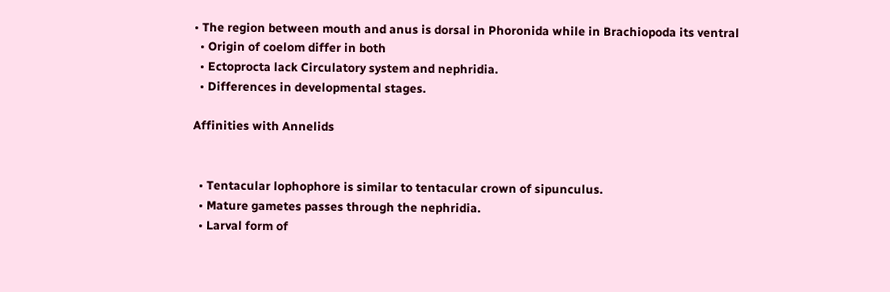• The region between mouth and anus is dorsal in Phoronida while in Brachiopoda its ventral
  • Origin of coelom differ in both
  • Ectoprocta lack Circulatory system and nephridia.
  • Differences in developmental stages.

Affinities with Annelids


  • Tentacular lophophore is similar to tentacular crown of sipunculus.
  • Mature gametes passes through the nephridia.
  • Larval form of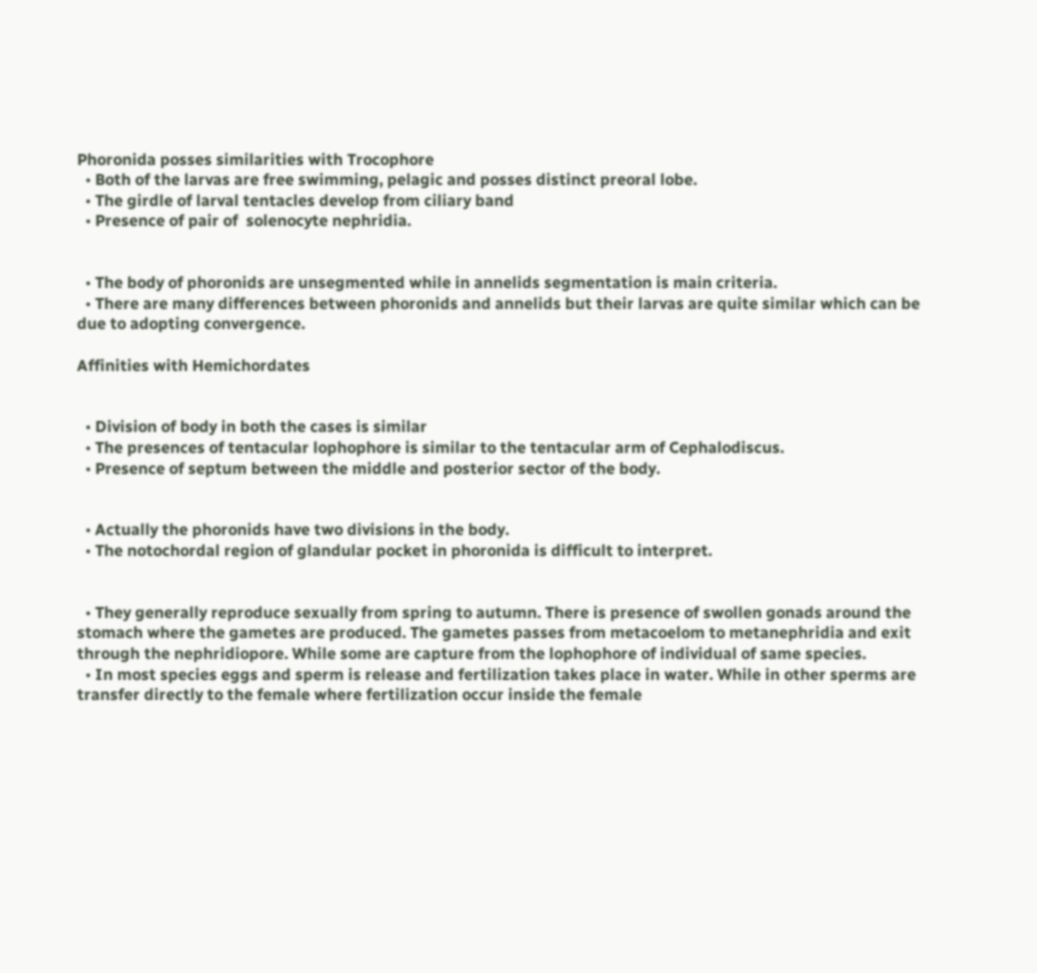Phoronida posses similarities with Trocophore
  • Both of the larvas are free swimming, pelagic and posses distinct preoral lobe.
  • The girdle of larval tentacles develop from ciliary band
  • Presence of pair of  solenocyte nephridia.


  • The body of phoronids are unsegmented while in annelids segmentation is main criteria.
  • There are many differences between phoronids and annelids but their larvas are quite similar which can be due to adopting convergence.

Affinities with Hemichordates


  • Division of body in both the cases is similar
  • The presences of tentacular lophophore is similar to the tentacular arm of Cephalodiscus.
  • Presence of septum between the middle and posterior sector of the body.


  • Actually the phoronids have two divisions in the body.
  • The notochordal region of glandular pocket in phoronida is difficult to interpret.


  • They generally reproduce sexually from spring to autumn. There is presence of swollen gonads around the stomach where the gametes are produced. The gametes passes from metacoelom to metanephridia and exit through the nephridiopore. While some are capture from the lophophore of individual of same species.
  • In most species eggs and sperm is release and fertilization takes place in water. While in other sperms are transfer directly to the female where fertilization occur inside the female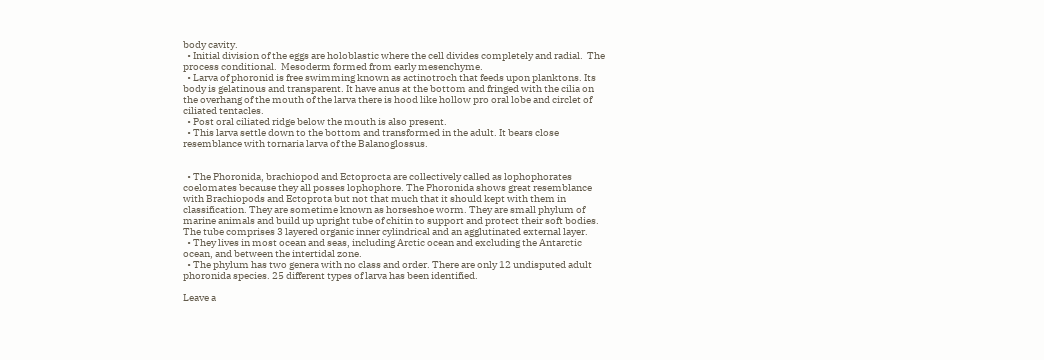body cavity.
  • Initial division of the eggs are holoblastic where the cell divides completely and radial.  The process conditional.  Mesoderm formed from early mesenchyme.
  • Larva of phoronid is free swimming known as actinotroch that feeds upon planktons. Its body is gelatinous and transparent. It have anus at the bottom and fringed with the cilia on the overhang of the mouth of the larva there is hood like hollow pro oral lobe and circlet of ciliated tentacles.
  • Post oral ciliated ridge below the mouth is also present.
  • This larva settle down to the bottom and transformed in the adult. It bears close resemblance with tornaria larva of the Balanoglossus.


  • The Phoronida, brachiopod and Ectoprocta are collectively called as lophophorates coelomates because they all posses lophophore. The Phoronida shows great resemblance with Brachiopods and Ectoprota but not that much that it should kept with them in classification. They are sometime known as horseshoe worm. They are small phylum of marine animals and build up upright tube of chitin to support and protect their soft bodies. The tube comprises 3 layered organic inner cylindrical and an agglutinated external layer.
  • They lives in most ocean and seas, including Arctic ocean and excluding the Antarctic ocean, and between the intertidal zone.
  • The phylum has two genera with no class and order. There are only 12 undisputed adult phoronida species. 25 different types of larva has been identified.

Leave a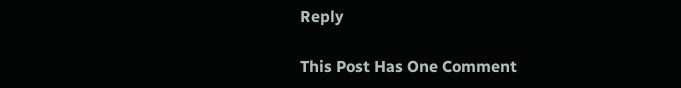Reply

This Post Has One Comment